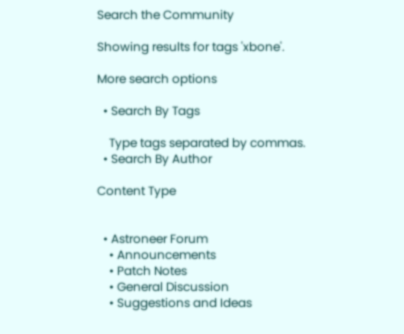Search the Community

Showing results for tags 'xbone'.

More search options

  • Search By Tags

    Type tags separated by commas.
  • Search By Author

Content Type


  • Astroneer Forum
    • Announcements
    • Patch Notes
    • General Discussion
    • Suggestions and Ideas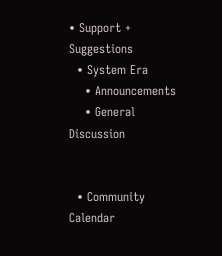• Support + Suggestions
  • System Era
    • Announcements
    • General Discussion


  • Community Calendar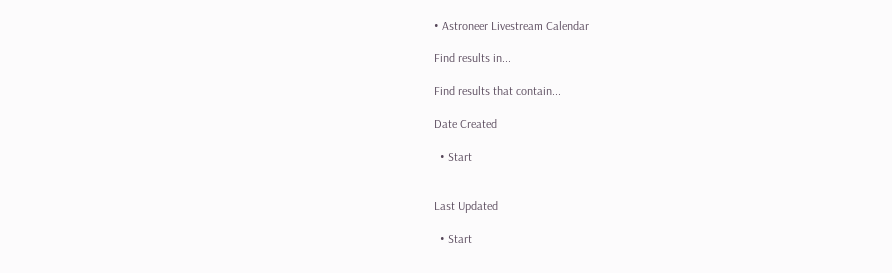• Astroneer Livestream Calendar

Find results in...

Find results that contain...

Date Created

  • Start


Last Updated

  • Start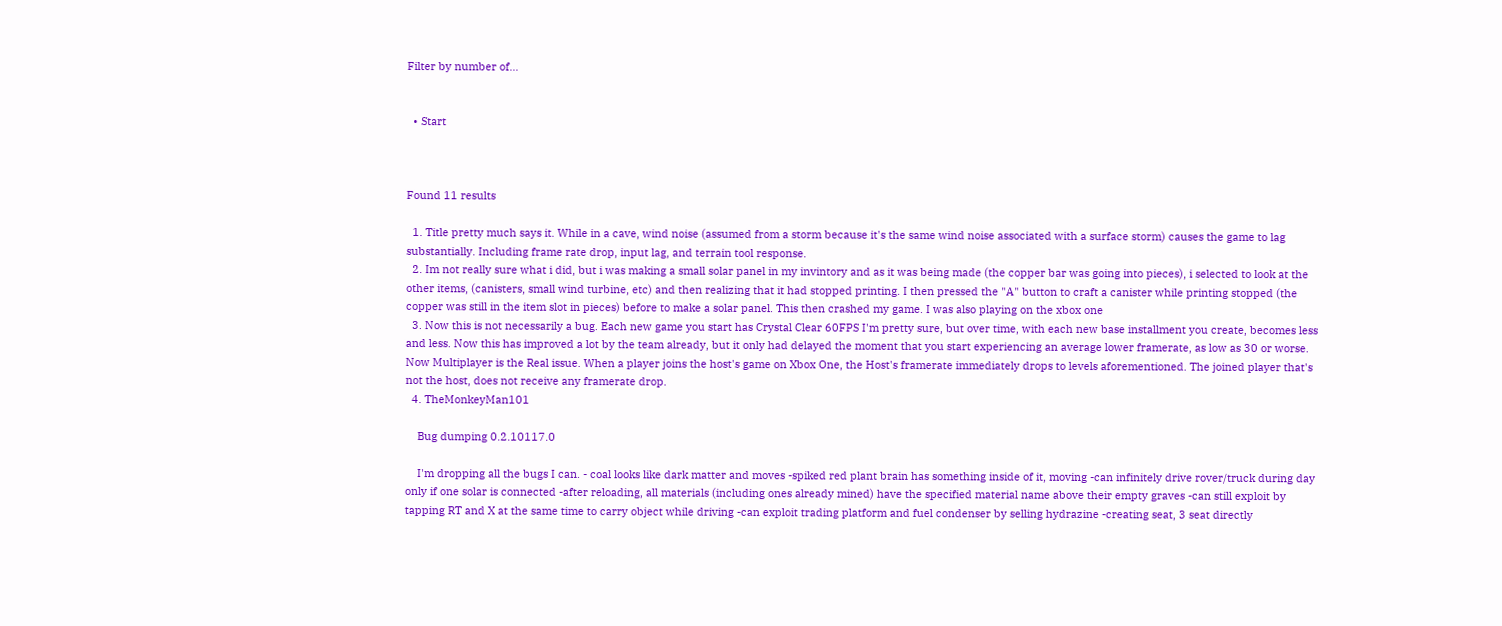Filter by number of...


  • Start



Found 11 results

  1. Title pretty much says it. While in a cave, wind noise (assumed from a storm because it's the same wind noise associated with a surface storm) causes the game to lag substantially. Including frame rate drop, input lag, and terrain tool response.
  2. Im not really sure what i did, but i was making a small solar panel in my invintory and as it was being made (the copper bar was going into pieces), i selected to look at the other items, (canisters, small wind turbine, etc) and then realizing that it had stopped printing. I then pressed the "A" button to craft a canister while printing stopped (the copper was still in the item slot in pieces) before to make a solar panel. This then crashed my game. I was also playing on the xbox one
  3. Now this is not necessarily a bug. Each new game you start has Crystal Clear 60FPS I'm pretty sure, but over time, with each new base installment you create, becomes less and less. Now this has improved a lot by the team already, but it only had delayed the moment that you start experiencing an average lower framerate, as low as 30 or worse. Now Multiplayer is the Real issue. When a player joins the host's game on Xbox One, the Host's framerate immediately drops to levels aforementioned. The joined player that's not the host, does not receive any framerate drop.
  4. TheMonkeyMan101

    Bug dumping 0.2.10117.0

    I'm dropping all the bugs I can. - coal looks like dark matter and moves -spiked red plant brain has something inside of it, moving -can infinitely drive rover/truck during day only if one solar is connected -after reloading, all materials (including ones already mined) have the specified material name above their empty graves -can still exploit by tapping RT and X at the same time to carry object while driving -can exploit trading platform and fuel condenser by selling hydrazine -creating seat, 3 seat directly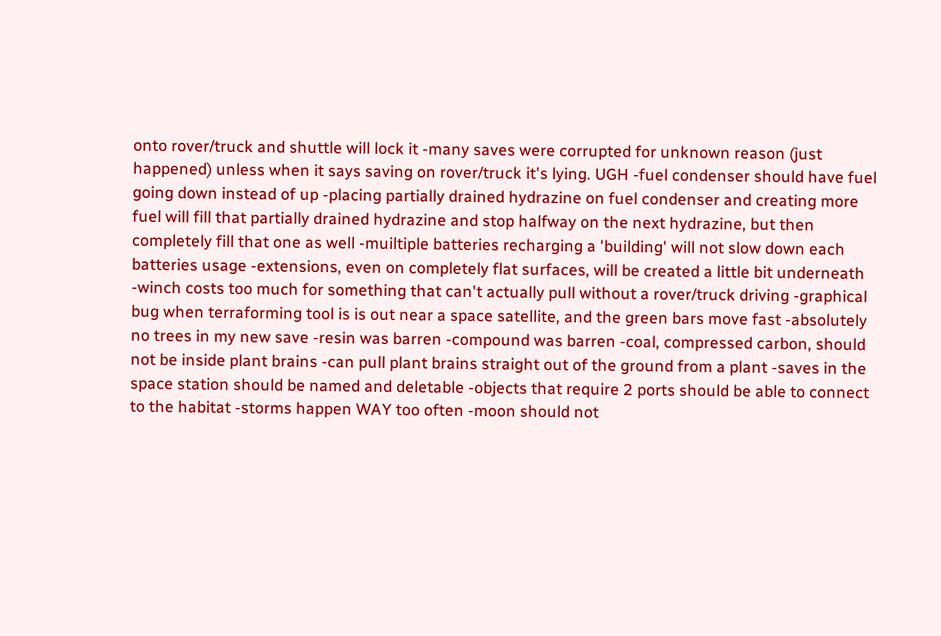onto rover/truck and shuttle will lock it -many saves were corrupted for unknown reason (just happened) unless when it says saving on rover/truck it's lying. UGH -fuel condenser should have fuel going down instead of up -placing partially drained hydrazine on fuel condenser and creating more fuel will fill that partially drained hydrazine and stop halfway on the next hydrazine, but then completely fill that one as well -muiltiple batteries recharging a 'building' will not slow down each batteries usage -extensions, even on completely flat surfaces, will be created a little bit underneath -winch costs too much for something that can't actually pull without a rover/truck driving -graphical bug when terraforming tool is is out near a space satellite, and the green bars move fast -absolutely no trees in my new save -resin was barren -compound was barren -coal, compressed carbon, should not be inside plant brains -can pull plant brains straight out of the ground from a plant -saves in the space station should be named and deletable -objects that require 2 ports should be able to connect to the habitat -storms happen WAY too often -moon should not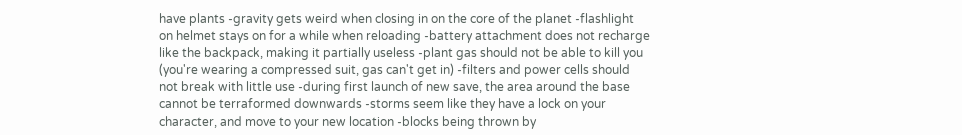have plants -gravity gets weird when closing in on the core of the planet -flashlight on helmet stays on for a while when reloading -battery attachment does not recharge like the backpack, making it partially useless -plant gas should not be able to kill you (you're wearing a compressed suit, gas can't get in) -filters and power cells should not break with little use -during first launch of new save, the area around the base cannot be terraformed downwards -storms seem like they have a lock on your character, and move to your new location -blocks being thrown by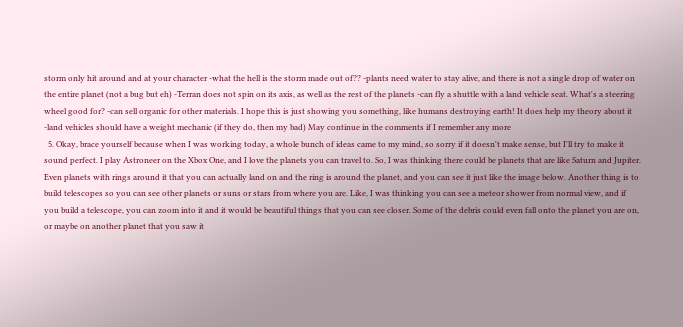storm only hit around and at your character -what the hell is the storm made out of?? -plants need water to stay alive, and there is not a single drop of water on the entire planet (not a bug but eh) -Terran does not spin on its axis, as well as the rest of the planets -can fly a shuttle with a land vehicle seat. What's a steering wheel good for? -can sell organic for other materials. I hope this is just showing you something, like humans destroying earth! It does help my theory about it -land vehicles should have a weight mechanic (if they do, then my bad) May continue in the comments if I remember any more
  5. Okay, brace yourself because when I was working today, a whole bunch of ideas came to my mind, so sorry if it doesn't make sense, but I'll try to make it sound perfect. I play Astroneer on the Xbox One, and I love the planets you can travel to. So, I was thinking there could be planets that are like Saturn and Jupiter. Even planets with rings around it that you can actually land on and the ring is around the planet, and you can see it just like the image below. Another thing is to build telescopes so you can see other planets or suns or stars from where you are. Like, I was thinking you can see a meteor shower from normal view, and if you build a telescope, you can zoom into it and it would be beautiful things that you can see closer. Some of the debris could even fall onto the planet you are on, or maybe on another planet that you saw it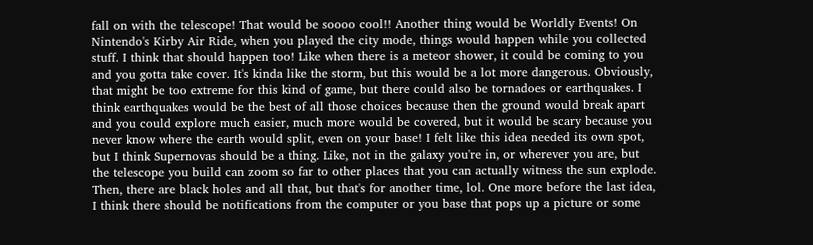fall on with the telescope! That would be soooo cool!! Another thing would be Worldly Events! On Nintendo's Kirby Air Ride, when you played the city mode, things would happen while you collected stuff. I think that should happen too! Like when there is a meteor shower, it could be coming to you and you gotta take cover. It's kinda like the storm, but this would be a lot more dangerous. Obviously, that might be too extreme for this kind of game, but there could also be tornadoes or earthquakes. I think earthquakes would be the best of all those choices because then the ground would break apart and you could explore much easier, much more would be covered, but it would be scary because you never know where the earth would split, even on your base! I felt like this idea needed its own spot, but I think Supernovas should be a thing. Like, not in the galaxy you're in, or wherever you are, but the telescope you build can zoom so far to other places that you can actually witness the sun explode. Then, there are black holes and all that, but that's for another time, lol. One more before the last idea, I think there should be notifications from the computer or you base that pops up a picture or some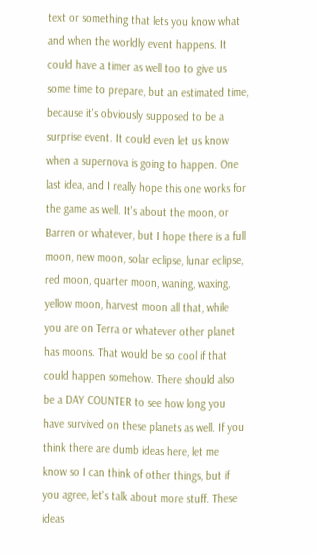text or something that lets you know what and when the worldly event happens. It could have a timer as well too to give us some time to prepare, but an estimated time, because it's obviously supposed to be a surprise event. It could even let us know when a supernova is going to happen. One last idea, and I really hope this one works for the game as well. It's about the moon, or Barren or whatever, but I hope there is a full moon, new moon, solar eclipse, lunar eclipse, red moon, quarter moon, waning, waxing, yellow moon, harvest moon all that, while you are on Terra or whatever other planet has moons. That would be so cool if that could happen somehow. There should also be a DAY COUNTER to see how long you have survived on these planets as well. If you think there are dumb ideas here, let me know so I can think of other things, but if you agree, let's talk about more stuff. These ideas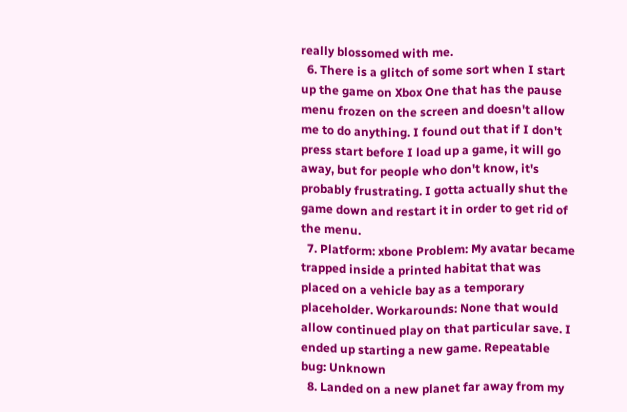really blossomed with me.
  6. There is a glitch of some sort when I start up the game on Xbox One that has the pause menu frozen on the screen and doesn't allow me to do anything. I found out that if I don't press start before I load up a game, it will go away, but for people who don't know, it's probably frustrating. I gotta actually shut the game down and restart it in order to get rid of the menu.
  7. Platform: xbone Problem: My avatar became trapped inside a printed habitat that was placed on a vehicle bay as a temporary placeholder. Workarounds: None that would allow continued play on that particular save. I ended up starting a new game. Repeatable bug: Unknown
  8. Landed on a new planet far away from my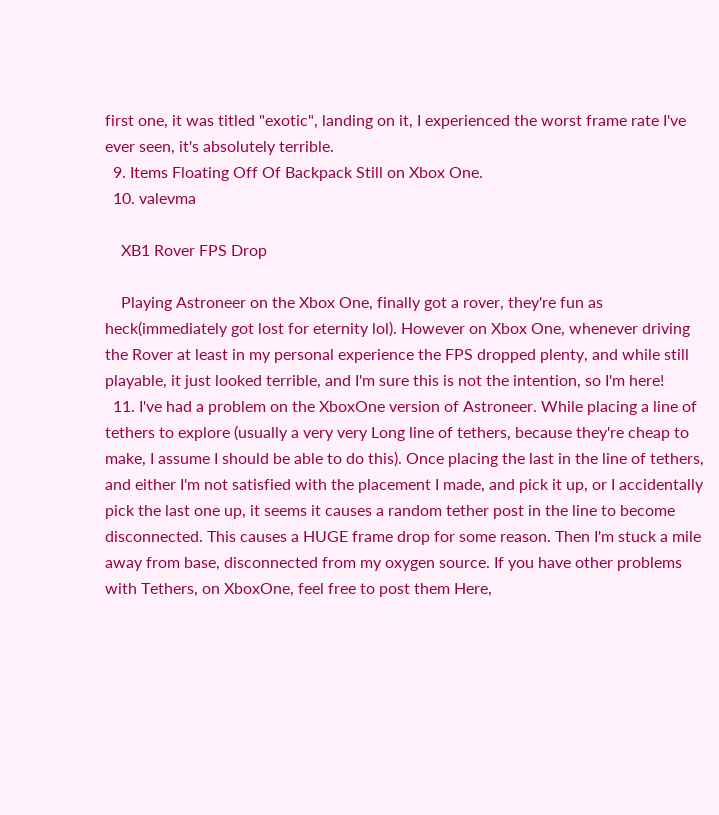first one, it was titled "exotic", landing on it, I experienced the worst frame rate I've ever seen, it's absolutely terrible.
  9. Items Floating Off Of Backpack Still on Xbox One.
  10. valevma

    XB1 Rover FPS Drop

    Playing Astroneer on the Xbox One, finally got a rover, they're fun as heck(immediately got lost for eternity lol). However on Xbox One, whenever driving the Rover at least in my personal experience the FPS dropped plenty, and while still playable, it just looked terrible, and I'm sure this is not the intention, so I'm here!
  11. I've had a problem on the XboxOne version of Astroneer. While placing a line of tethers to explore (usually a very very Long line of tethers, because they're cheap to make, I assume I should be able to do this). Once placing the last in the line of tethers, and either I'm not satisfied with the placement I made, and pick it up, or I accidentally pick the last one up, it seems it causes a random tether post in the line to become disconnected. This causes a HUGE frame drop for some reason. Then I'm stuck a mile away from base, disconnected from my oxygen source. If you have other problems with Tethers, on XboxOne, feel free to post them Here,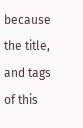because the title, and tags of this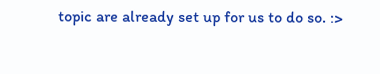topic are already set up for us to do so. :>